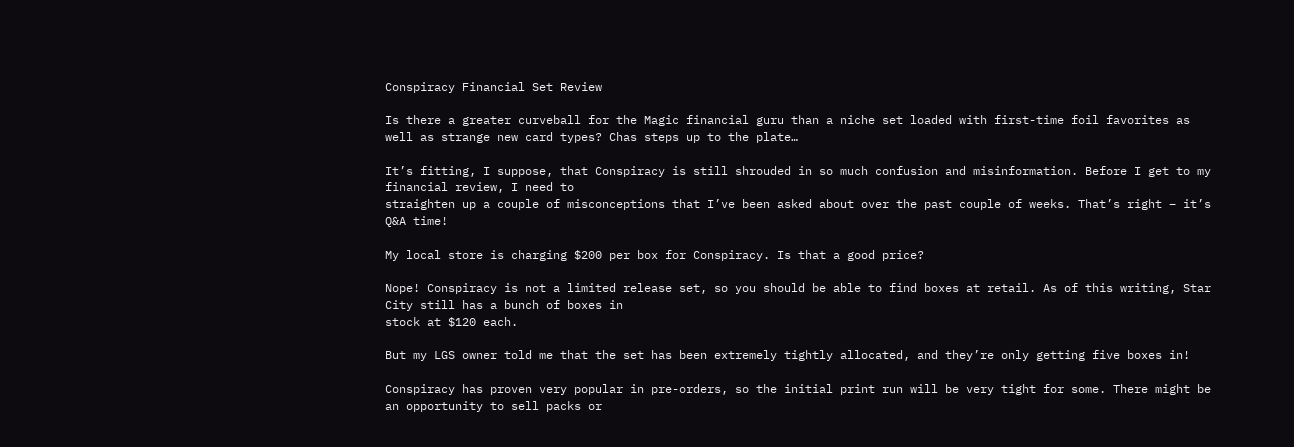Conspiracy Financial Set Review

Is there a greater curveball for the Magic financial guru than a niche set loaded with first-time foil favorites as well as strange new card types? Chas steps up to the plate…

It’s fitting, I suppose, that Conspiracy is still shrouded in so much confusion and misinformation. Before I get to my financial review, I need to
straighten up a couple of misconceptions that I’ve been asked about over the past couple of weeks. That’s right – it’s Q&A time!

My local store is charging $200 per box for Conspiracy. Is that a good price?

Nope! Conspiracy is not a limited release set, so you should be able to find boxes at retail. As of this writing, Star City still has a bunch of boxes in
stock at $120 each.

But my LGS owner told me that the set has been extremely tightly allocated, and they’re only getting five boxes in!

Conspiracy has proven very popular in pre-orders, so the initial print run will be very tight for some. There might be an opportunity to sell packs or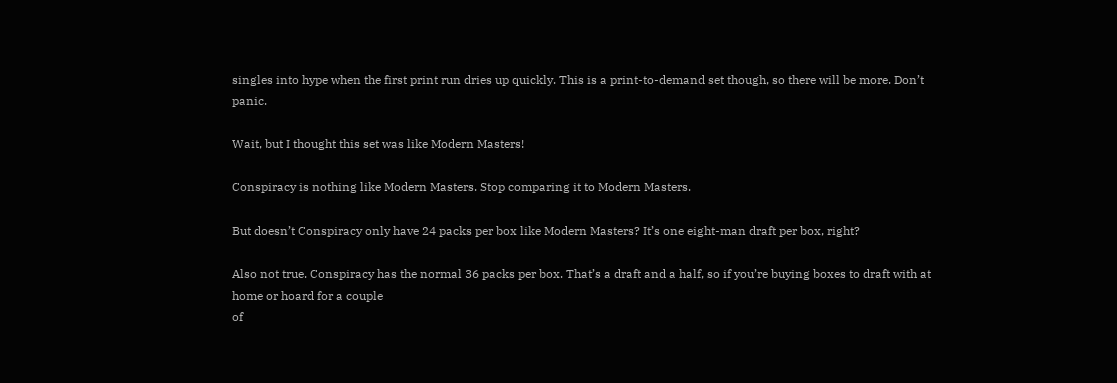singles into hype when the first print run dries up quickly. This is a print-to-demand set though, so there will be more. Don’t panic.

Wait, but I thought this set was like Modern Masters!

Conspiracy is nothing like Modern Masters. Stop comparing it to Modern Masters.

But doesn’t Conspiracy only have 24 packs per box like Modern Masters? It’s one eight-man draft per box, right?

Also not true. Conspiracy has the normal 36 packs per box. That’s a draft and a half, so if you’re buying boxes to draft with at home or hoard for a couple
of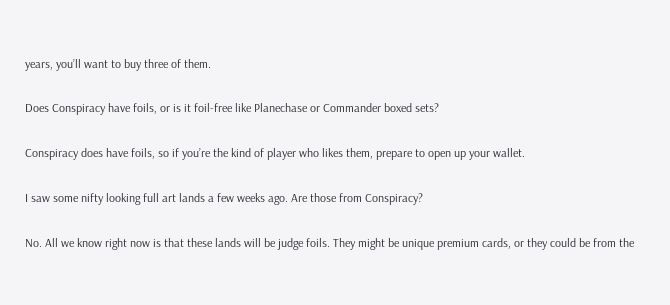years, you’ll want to buy three of them.

Does Conspiracy have foils, or is it foil-free like Planechase or Commander boxed sets?

Conspiracy does have foils, so if you’re the kind of player who likes them, prepare to open up your wallet.

I saw some nifty looking full art lands a few weeks ago. Are those from Conspiracy?

No. All we know right now is that these lands will be judge foils. They might be unique premium cards, or they could be from the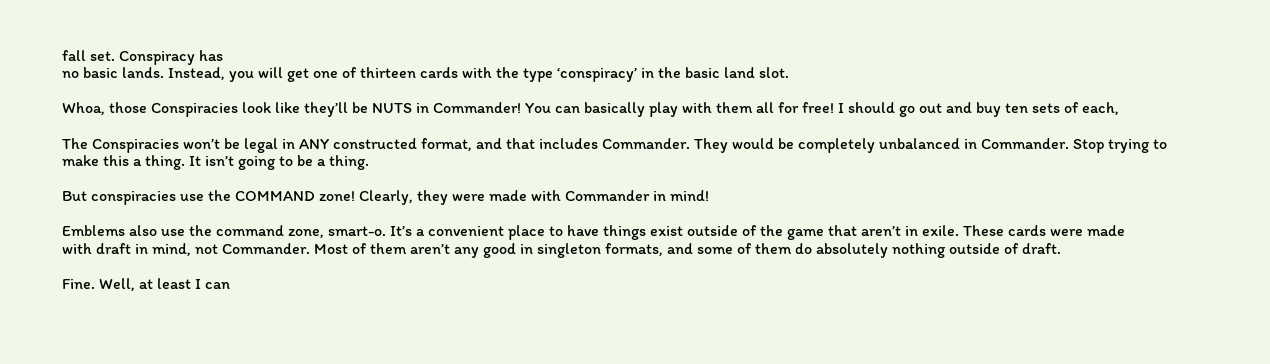fall set. Conspiracy has
no basic lands. Instead, you will get one of thirteen cards with the type ‘conspiracy’ in the basic land slot.

Whoa, those Conspiracies look like they’ll be NUTS in Commander! You can basically play with them all for free! I should go out and buy ten sets of each,

The Conspiracies won’t be legal in ANY constructed format, and that includes Commander. They would be completely unbalanced in Commander. Stop trying to
make this a thing. It isn’t going to be a thing.

But conspiracies use the COMMAND zone! Clearly, they were made with Commander in mind!

Emblems also use the command zone, smart-o. It’s a convenient place to have things exist outside of the game that aren’t in exile. These cards were made
with draft in mind, not Commander. Most of them aren’t any good in singleton formats, and some of them do absolutely nothing outside of draft.

Fine. Well, at least I can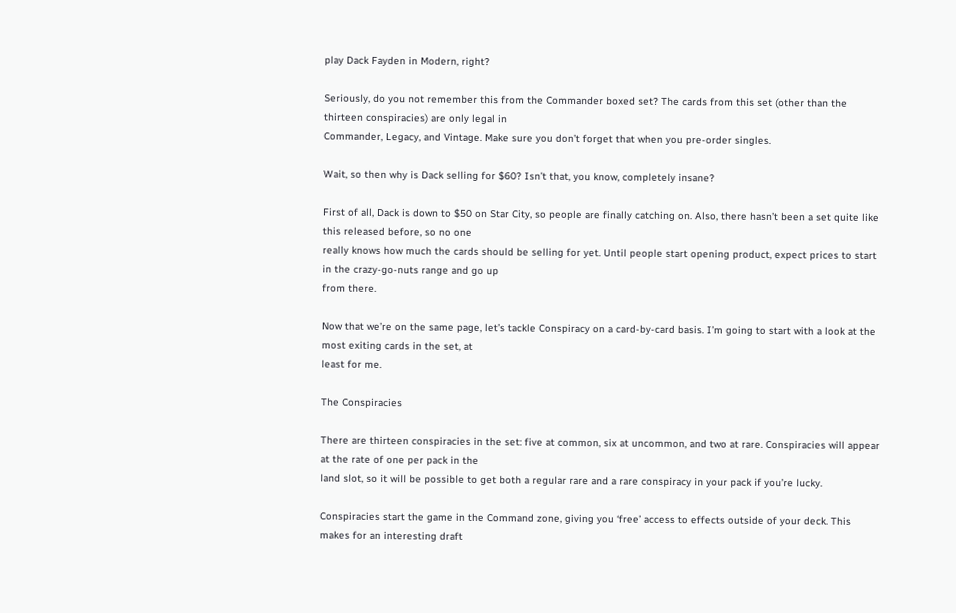play Dack Fayden in Modern, right?

Seriously, do you not remember this from the Commander boxed set? The cards from this set (other than the thirteen conspiracies) are only legal in
Commander, Legacy, and Vintage. Make sure you don’t forget that when you pre-order singles.

Wait, so then why is Dack selling for $60? Isn’t that, you know, completely insane?

First of all, Dack is down to $50 on Star City, so people are finally catching on. Also, there hasn’t been a set quite like this released before, so no one
really knows how much the cards should be selling for yet. Until people start opening product, expect prices to start in the crazy-go-nuts range and go up
from there.

Now that we’re on the same page, let’s tackle Conspiracy on a card-by-card basis. I’m going to start with a look at the most exiting cards in the set, at
least for me.

The Conspiracies

There are thirteen conspiracies in the set: five at common, six at uncommon, and two at rare. Conspiracies will appear at the rate of one per pack in the
land slot, so it will be possible to get both a regular rare and a rare conspiracy in your pack if you’re lucky.

Conspiracies start the game in the Command zone, giving you ‘free’ access to effects outside of your deck. This makes for an interesting draft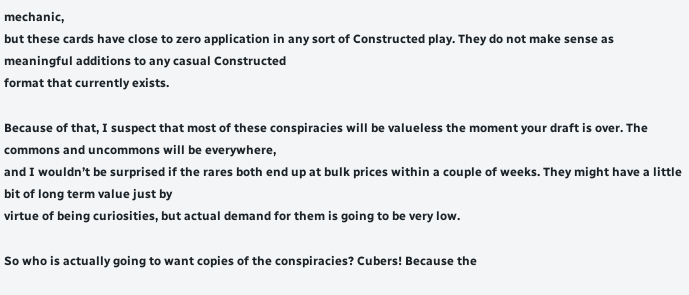mechanic,
but these cards have close to zero application in any sort of Constructed play. They do not make sense as meaningful additions to any casual Constructed
format that currently exists.

Because of that, I suspect that most of these conspiracies will be valueless the moment your draft is over. The commons and uncommons will be everywhere,
and I wouldn’t be surprised if the rares both end up at bulk prices within a couple of weeks. They might have a little bit of long term value just by
virtue of being curiosities, but actual demand for them is going to be very low.

So who is actually going to want copies of the conspiracies? Cubers! Because the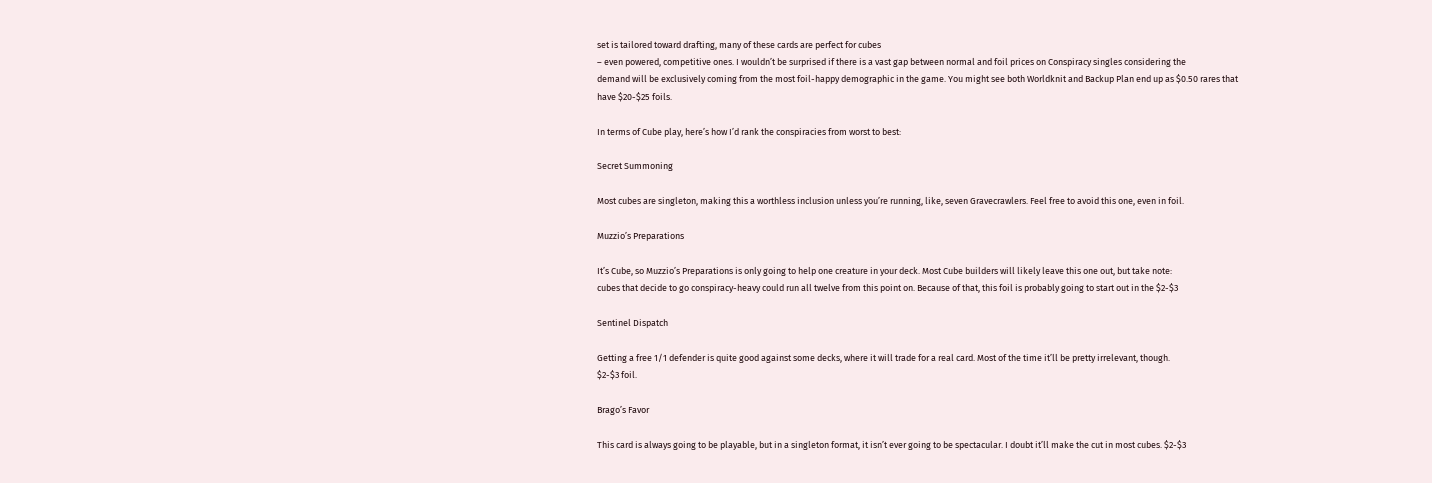set is tailored toward drafting, many of these cards are perfect for cubes
– even powered, competitive ones. I wouldn’t be surprised if there is a vast gap between normal and foil prices on Conspiracy singles considering the
demand will be exclusively coming from the most foil-happy demographic in the game. You might see both Worldknit and Backup Plan end up as $0.50 rares that
have $20-$25 foils.

In terms of Cube play, here’s how I’d rank the conspiracies from worst to best:

Secret Summoning

Most cubes are singleton, making this a worthless inclusion unless you’re running, like, seven Gravecrawlers. Feel free to avoid this one, even in foil.

Muzzio’s Preparations

It’s Cube, so Muzzio’s Preparations is only going to help one creature in your deck. Most Cube builders will likely leave this one out, but take note:
cubes that decide to go conspiracy-heavy could run all twelve from this point on. Because of that, this foil is probably going to start out in the $2-$3

Sentinel Dispatch

Getting a free 1/1 defender is quite good against some decks, where it will trade for a real card. Most of the time it’ll be pretty irrelevant, though.
$2-$3 foil.

Brago’s Favor

This card is always going to be playable, but in a singleton format, it isn’t ever going to be spectacular. I doubt it’ll make the cut in most cubes. $2-$3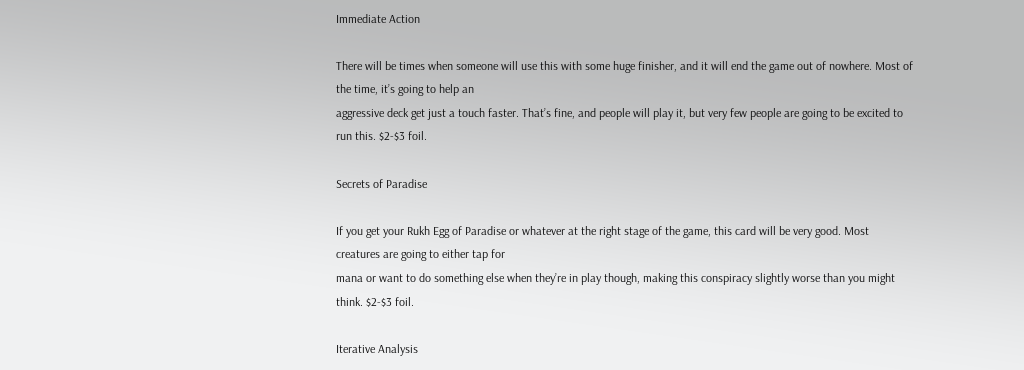Immediate Action

There will be times when someone will use this with some huge finisher, and it will end the game out of nowhere. Most of the time, it’s going to help an
aggressive deck get just a touch faster. That’s fine, and people will play it, but very few people are going to be excited to run this. $2-$3 foil.

Secrets of Paradise

If you get your Rukh Egg of Paradise or whatever at the right stage of the game, this card will be very good. Most creatures are going to either tap for
mana or want to do something else when they’re in play though, making this conspiracy slightly worse than you might think. $2-$3 foil.

Iterative Analysis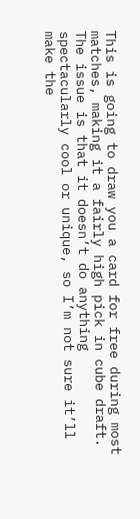This is going to draw you a card for free during most matches, making it a fairly high pick in cube draft. The issue is that it doesn’t do anything
spectacularly cool or unique, so I’m not sure it’ll make the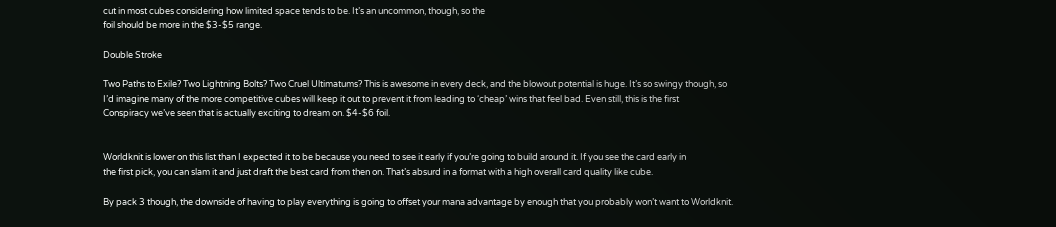cut in most cubes considering how limited space tends to be. It’s an uncommon, though, so the
foil should be more in the $3-$5 range.

Double Stroke

Two Paths to Exile? Two Lightning Bolts? Two Cruel Ultimatums? This is awesome in every deck, and the blowout potential is huge. It’s so swingy though, so
I’d imagine many of the more competitive cubes will keep it out to prevent it from leading to ‘cheap’ wins that feel bad. Even still, this is the first
Conspiracy we’ve seen that is actually exciting to dream on. $4-$6 foil.


Worldknit is lower on this list than I expected it to be because you need to see it early if you’re going to build around it. If you see the card early in
the first pick, you can slam it and just draft the best card from then on. That’s absurd in a format with a high overall card quality like cube.

By pack 3 though, the downside of having to play everything is going to offset your mana advantage by enough that you probably won’t want to Worldknit.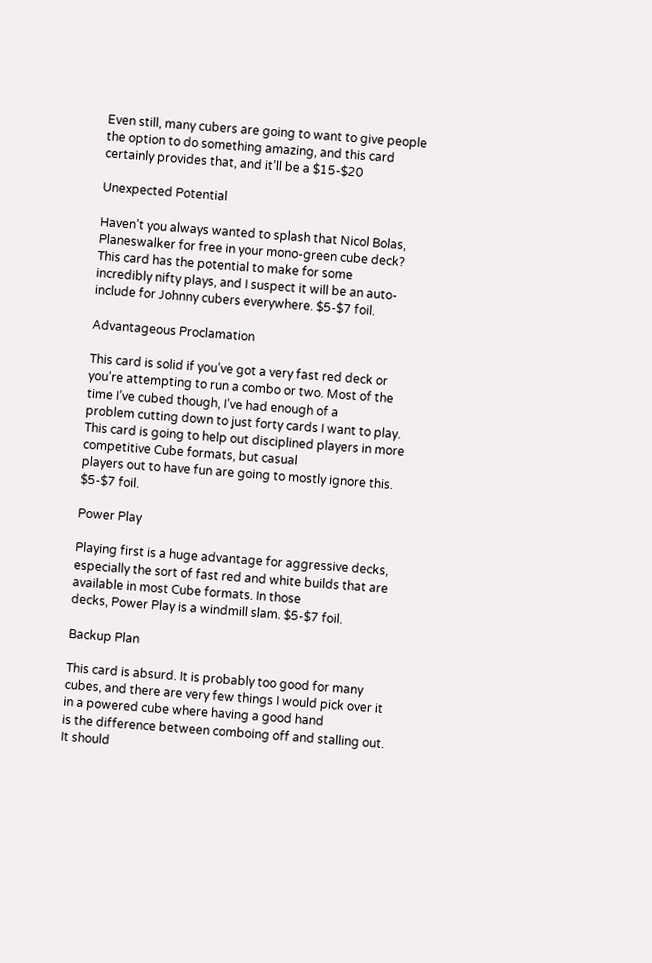Even still, many cubers are going to want to give people the option to do something amazing, and this card certainly provides that, and it’ll be a $15-$20

Unexpected Potential

Haven’t you always wanted to splash that Nicol Bolas, Planeswalker for free in your mono-green cube deck? This card has the potential to make for some
incredibly nifty plays, and I suspect it will be an auto-include for Johnny cubers everywhere. $5-$7 foil.

Advantageous Proclamation

This card is solid if you’ve got a very fast red deck or you’re attempting to run a combo or two. Most of the time I’ve cubed though, I’ve had enough of a
problem cutting down to just forty cards I want to play. This card is going to help out disciplined players in more competitive Cube formats, but casual
players out to have fun are going to mostly ignore this. $5-$7 foil.

Power Play

Playing first is a huge advantage for aggressive decks, especially the sort of fast red and white builds that are available in most Cube formats. In those
decks, Power Play is a windmill slam. $5-$7 foil.

Backup Plan

This card is absurd. It is probably too good for many cubes, and there are very few things I would pick over it in a powered cube where having a good hand
is the difference between comboing off and stalling out. It should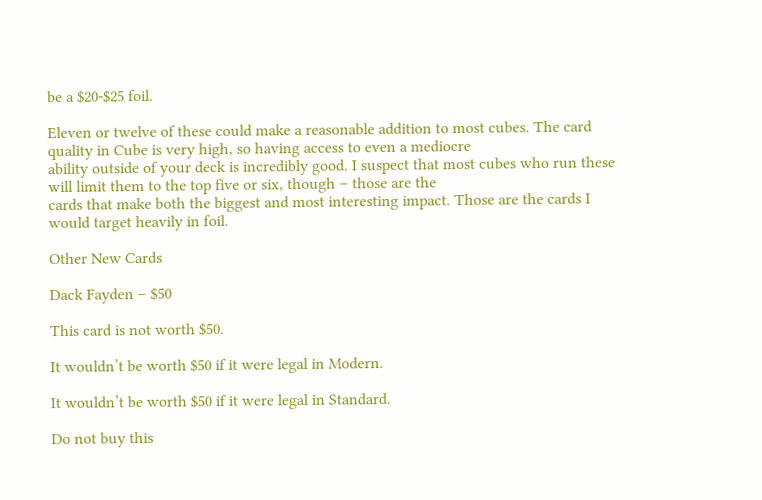be a $20-$25 foil.

Eleven or twelve of these could make a reasonable addition to most cubes. The card quality in Cube is very high, so having access to even a mediocre
ability outside of your deck is incredibly good. I suspect that most cubes who run these will limit them to the top five or six, though – those are the
cards that make both the biggest and most interesting impact. Those are the cards I would target heavily in foil.

Other New Cards

Dack Fayden – $50

This card is not worth $50.

It wouldn’t be worth $50 if it were legal in Modern.

It wouldn’t be worth $50 if it were legal in Standard.

Do not buy this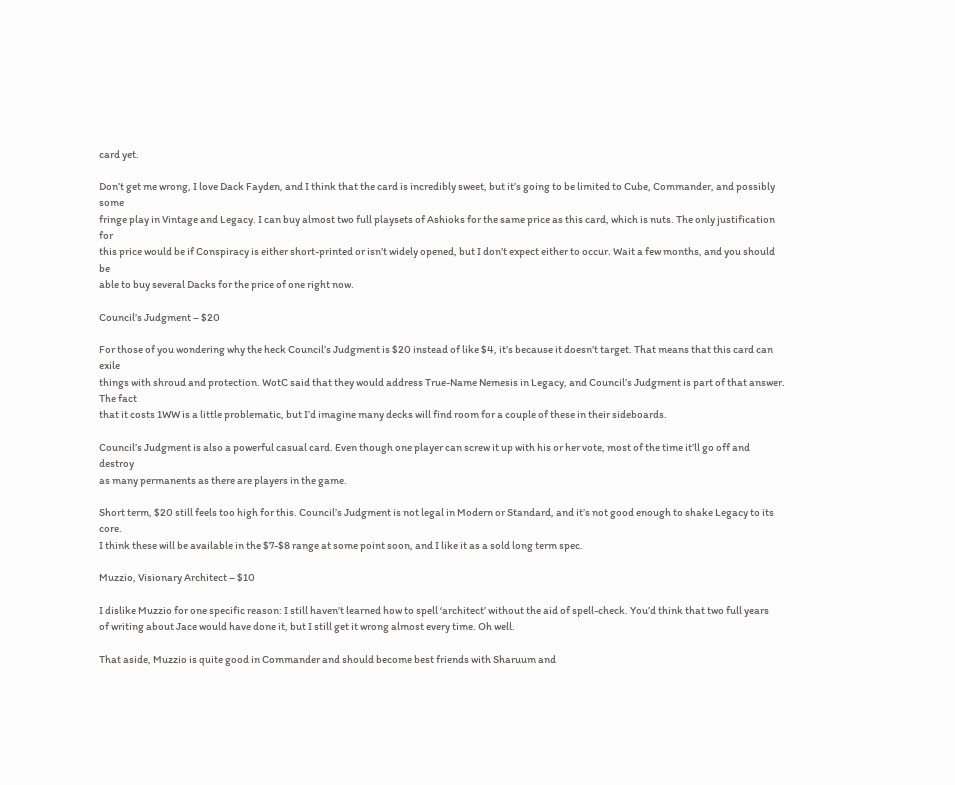card yet.

Don’t get me wrong, I love Dack Fayden, and I think that the card is incredibly sweet, but it’s going to be limited to Cube, Commander, and possibly some
fringe play in Vintage and Legacy. I can buy almost two full playsets of Ashioks for the same price as this card, which is nuts. The only justification for
this price would be if Conspiracy is either short-printed or isn’t widely opened, but I don’t expect either to occur. Wait a few months, and you should be
able to buy several Dacks for the price of one right now.

Council’s Judgment – $20

For those of you wondering why the heck Council’s Judgment is $20 instead of like $4, it’s because it doesn’t target. That means that this card can exile
things with shroud and protection. WotC said that they would address True-Name Nemesis in Legacy, and Council’s Judgment is part of that answer. The fact
that it costs 1WW is a little problematic, but I’d imagine many decks will find room for a couple of these in their sideboards.

Council’s Judgment is also a powerful casual card. Even though one player can screw it up with his or her vote, most of the time it’ll go off and destroy
as many permanents as there are players in the game.

Short term, $20 still feels too high for this. Council’s Judgment is not legal in Modern or Standard, and it’s not good enough to shake Legacy to its core.
I think these will be available in the $7-$8 range at some point soon, and I like it as a sold long term spec.

Muzzio, Visionary Architect – $10

I dislike Muzzio for one specific reason: I still haven’t learned how to spell ‘architect’ without the aid of spell-check. You’d think that two full years
of writing about Jace would have done it, but I still get it wrong almost every time. Oh well.

That aside, Muzzio is quite good in Commander and should become best friends with Sharuum and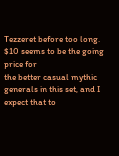Tezzeret before too long. $10 seems to be the going price for
the better casual mythic generals in this set, and I expect that to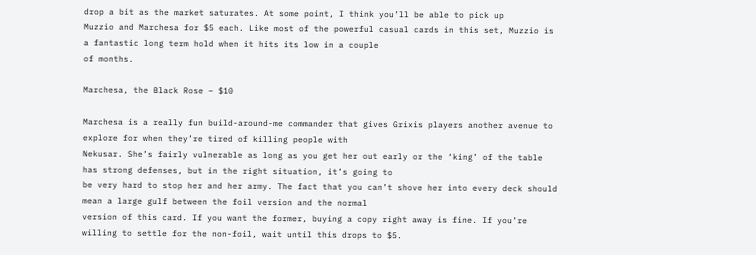drop a bit as the market saturates. At some point, I think you’ll be able to pick up
Muzzio and Marchesa for $5 each. Like most of the powerful casual cards in this set, Muzzio is a fantastic long term hold when it hits its low in a couple
of months.

Marchesa, the Black Rose – $10

Marchesa is a really fun build-around-me commander that gives Grixis players another avenue to explore for when they’re tired of killing people with
Nekusar. She’s fairly vulnerable as long as you get her out early or the ‘king’ of the table has strong defenses, but in the right situation, it’s going to
be very hard to stop her and her army. The fact that you can’t shove her into every deck should mean a large gulf between the foil version and the normal
version of this card. If you want the former, buying a copy right away is fine. If you’re willing to settle for the non-foil, wait until this drops to $5.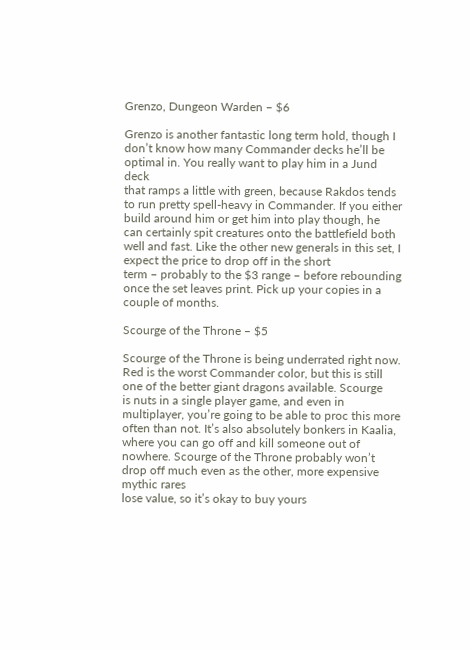Grenzo, Dungeon Warden – $6

Grenzo is another fantastic long term hold, though I don’t know how many Commander decks he’ll be optimal in. You really want to play him in a Jund deck
that ramps a little with green, because Rakdos tends to run pretty spell-heavy in Commander. If you either build around him or get him into play though, he
can certainly spit creatures onto the battlefield both well and fast. Like the other new generals in this set, I expect the price to drop off in the short
term – probably to the $3 range – before rebounding once the set leaves print. Pick up your copies in a couple of months.

Scourge of the Throne – $5

Scourge of the Throne is being underrated right now. Red is the worst Commander color, but this is still one of the better giant dragons available. Scourge
is nuts in a single player game, and even in multiplayer, you’re going to be able to proc this more often than not. It’s also absolutely bonkers in Kaalia,
where you can go off and kill someone out of nowhere. Scourge of the Throne probably won’t drop off much even as the other, more expensive mythic rares
lose value, so it’s okay to buy yours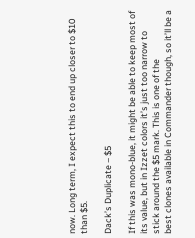now. Long term, I expect this to end up closer to $10 than $5.

Dack’s Duplicate – $5

If this was mono-blue, it might be able to keep most of its value, but in Izzet colors it’s just too narrow to stick around the $5 mark. This is one of the
best clones available in Commander though, so it’ll be a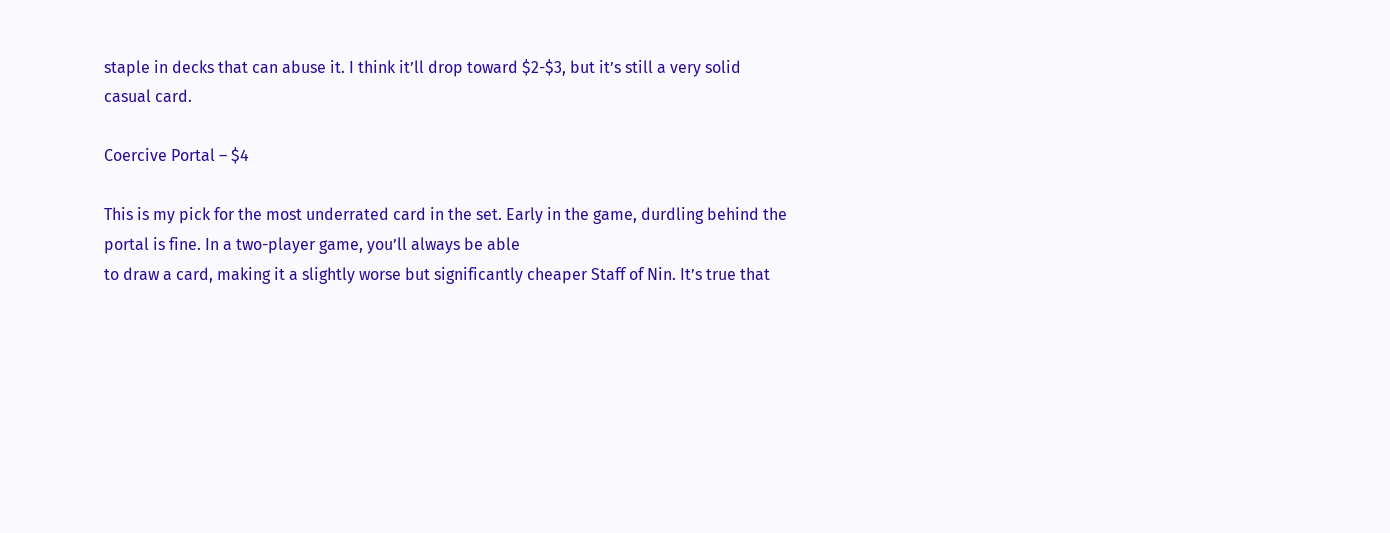staple in decks that can abuse it. I think it’ll drop toward $2-$3, but it’s still a very solid
casual card.

Coercive Portal – $4

This is my pick for the most underrated card in the set. Early in the game, durdling behind the portal is fine. In a two-player game, you’ll always be able
to draw a card, making it a slightly worse but significantly cheaper Staff of Nin. It’s true that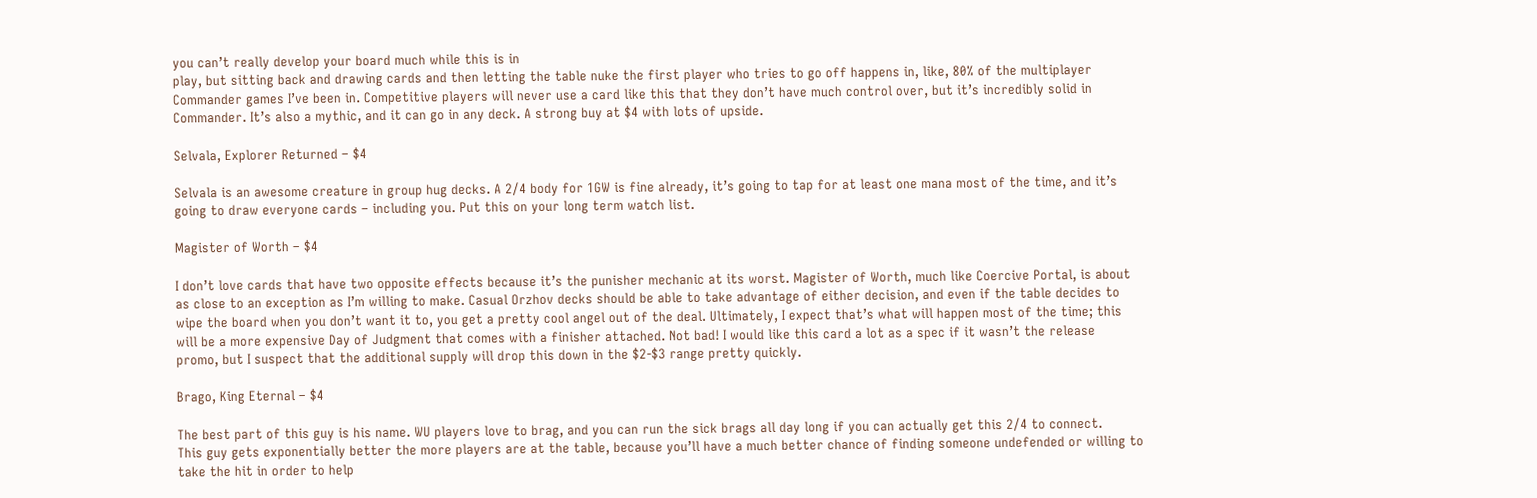you can’t really develop your board much while this is in
play, but sitting back and drawing cards and then letting the table nuke the first player who tries to go off happens in, like, 80% of the multiplayer
Commander games I’ve been in. Competitive players will never use a card like this that they don’t have much control over, but it’s incredibly solid in
Commander. It’s also a mythic, and it can go in any deck. A strong buy at $4 with lots of upside.

Selvala, Explorer Returned – $4

Selvala is an awesome creature in group hug decks. A 2/4 body for 1GW is fine already, it’s going to tap for at least one mana most of the time, and it’s
going to draw everyone cards – including you. Put this on your long term watch list.

Magister of Worth – $4

I don’t love cards that have two opposite effects because it’s the punisher mechanic at its worst. Magister of Worth, much like Coercive Portal, is about
as close to an exception as I’m willing to make. Casual Orzhov decks should be able to take advantage of either decision, and even if the table decides to
wipe the board when you don’t want it to, you get a pretty cool angel out of the deal. Ultimately, I expect that’s what will happen most of the time; this
will be a more expensive Day of Judgment that comes with a finisher attached. Not bad! I would like this card a lot as a spec if it wasn’t the release
promo, but I suspect that the additional supply will drop this down in the $2-$3 range pretty quickly.

Brago, King Eternal – $4

The best part of this guy is his name. WU players love to brag, and you can run the sick brags all day long if you can actually get this 2/4 to connect.
This guy gets exponentially better the more players are at the table, because you’ll have a much better chance of finding someone undefended or willing to
take the hit in order to help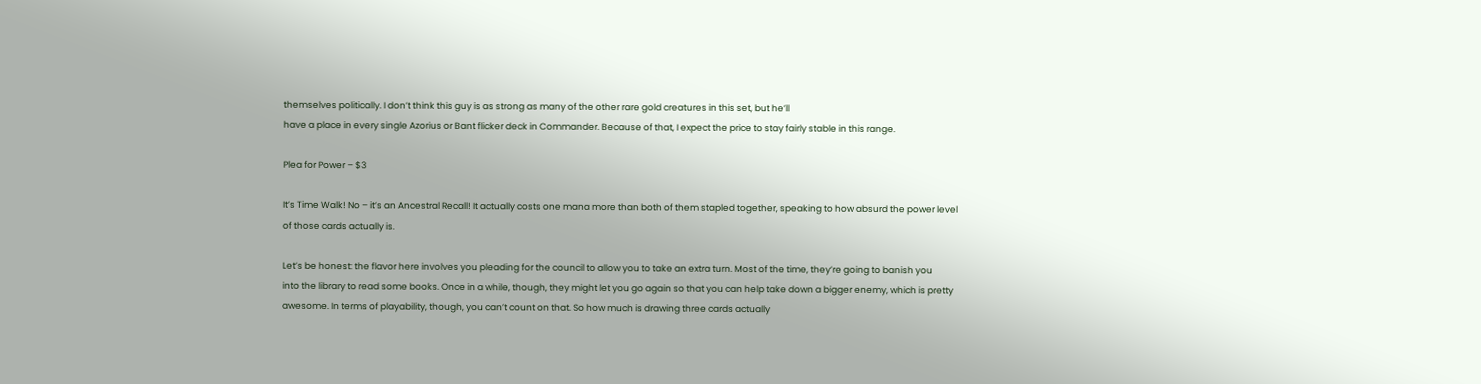themselves politically. I don’t think this guy is as strong as many of the other rare gold creatures in this set, but he’ll
have a place in every single Azorius or Bant flicker deck in Commander. Because of that, I expect the price to stay fairly stable in this range.

Plea for Power – $3

It’s Time Walk! No – it’s an Ancestral Recall! It actually costs one mana more than both of them stapled together, speaking to how absurd the power level
of those cards actually is.

Let’s be honest: the flavor here involves you pleading for the council to allow you to take an extra turn. Most of the time, they’re going to banish you
into the library to read some books. Once in a while, though, they might let you go again so that you can help take down a bigger enemy, which is pretty
awesome. In terms of playability, though, you can’t count on that. So how much is drawing three cards actually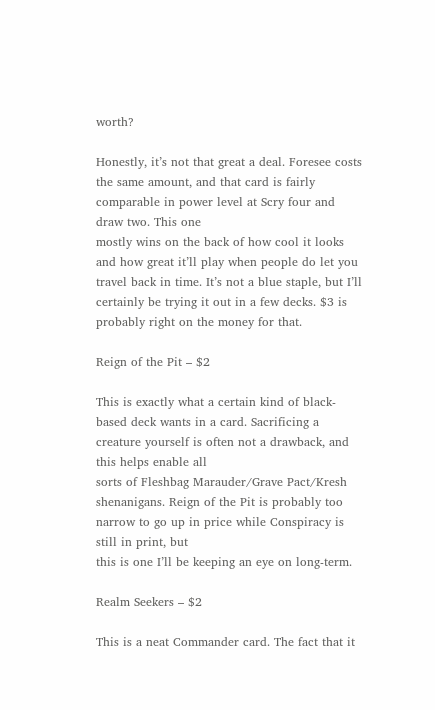worth?

Honestly, it’s not that great a deal. Foresee costs the same amount, and that card is fairly comparable in power level at Scry four and draw two. This one
mostly wins on the back of how cool it looks and how great it’ll play when people do let you travel back in time. It’s not a blue staple, but I’ll
certainly be trying it out in a few decks. $3 is probably right on the money for that.

Reign of the Pit – $2

This is exactly what a certain kind of black-based deck wants in a card. Sacrificing a creature yourself is often not a drawback, and this helps enable all
sorts of Fleshbag Marauder/Grave Pact/Kresh shenanigans. Reign of the Pit is probably too narrow to go up in price while Conspiracy is still in print, but
this is one I’ll be keeping an eye on long-term.

Realm Seekers – $2

This is a neat Commander card. The fact that it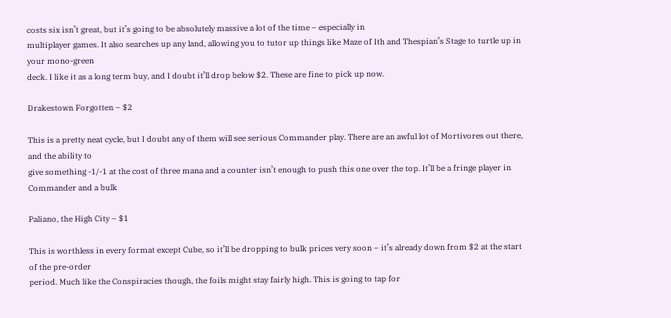costs six isn’t great, but it’s going to be absolutely massive a lot of the time – especially in
multiplayer games. It also searches up any land, allowing you to tutor up things like Maze of Ith and Thespian’s Stage to turtle up in your mono-green
deck. I like it as a long term buy, and I doubt it’ll drop below $2. These are fine to pick up now.

Drakestown Forgotten – $2

This is a pretty neat cycle, but I doubt any of them will see serious Commander play. There are an awful lot of Mortivores out there, and the ability to
give something -1/-1 at the cost of three mana and a counter isn’t enough to push this one over the top. It’ll be a fringe player in Commander and a bulk

Paliano, the High City – $1

This is worthless in every format except Cube, so it’ll be dropping to bulk prices very soon – it’s already down from $2 at the start of the pre-order
period. Much like the Conspiracies though, the foils might stay fairly high. This is going to tap for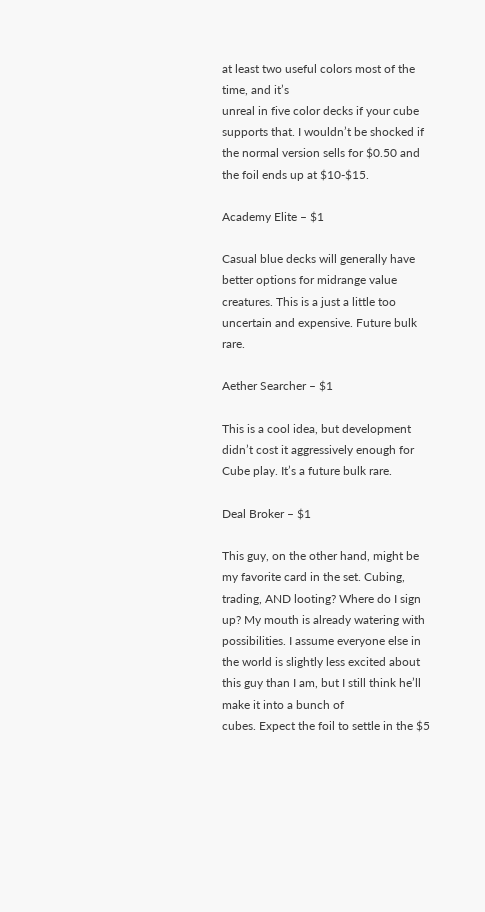at least two useful colors most of the time, and it’s
unreal in five color decks if your cube supports that. I wouldn’t be shocked if the normal version sells for $0.50 and the foil ends up at $10-$15.

Academy Elite – $1

Casual blue decks will generally have better options for midrange value creatures. This is a just a little too uncertain and expensive. Future bulk rare.

Aether Searcher – $1

This is a cool idea, but development didn’t cost it aggressively enough for Cube play. It’s a future bulk rare.

Deal Broker – $1

This guy, on the other hand, might be my favorite card in the set. Cubing, trading, AND looting? Where do I sign up? My mouth is already watering with
possibilities. I assume everyone else in the world is slightly less excited about this guy than I am, but I still think he’ll make it into a bunch of
cubes. Expect the foil to settle in the $5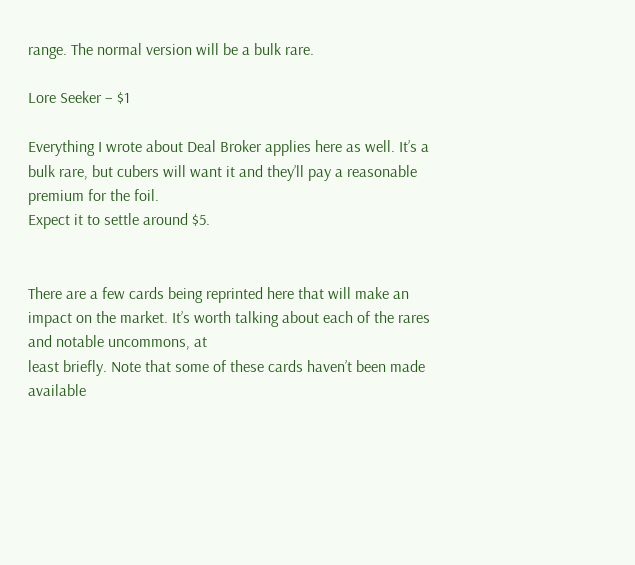range. The normal version will be a bulk rare.

Lore Seeker – $1

Everything I wrote about Deal Broker applies here as well. It’s a bulk rare, but cubers will want it and they’ll pay a reasonable premium for the foil.
Expect it to settle around $5.


There are a few cards being reprinted here that will make an impact on the market. It’s worth talking about each of the rares and notable uncommons, at
least briefly. Note that some of these cards haven’t been made available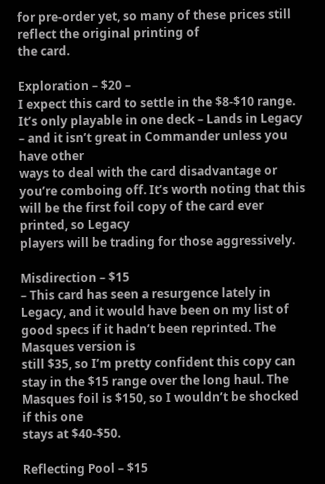for pre-order yet, so many of these prices still reflect the original printing of
the card.

Exploration – $20 –
I expect this card to settle in the $8-$10 range. It’s only playable in one deck – Lands in Legacy – and it isn’t great in Commander unless you have other
ways to deal with the card disadvantage or you’re comboing off. It’s worth noting that this will be the first foil copy of the card ever printed, so Legacy
players will be trading for those aggressively.

Misdirection – $15
– This card has seen a resurgence lately in Legacy, and it would have been on my list of good specs if it hadn’t been reprinted. The Masques version is
still $35, so I’m pretty confident this copy can stay in the $15 range over the long haul. The Masques foil is $150, so I wouldn’t be shocked if this one
stays at $40-$50.

Reflecting Pool – $15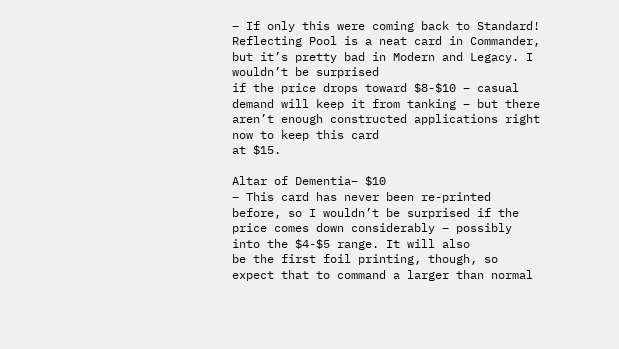– If only this were coming back to Standard! Reflecting Pool is a neat card in Commander, but it’s pretty bad in Modern and Legacy. I wouldn’t be surprised
if the price drops toward $8-$10 – casual demand will keep it from tanking – but there aren’t enough constructed applications right now to keep this card
at $15.

Altar of Dementia– $10
– This card has never been re-printed before, so I wouldn’t be surprised if the price comes down considerably – possibly into the $4-$5 range. It will also
be the first foil printing, though, so expect that to command a larger than normal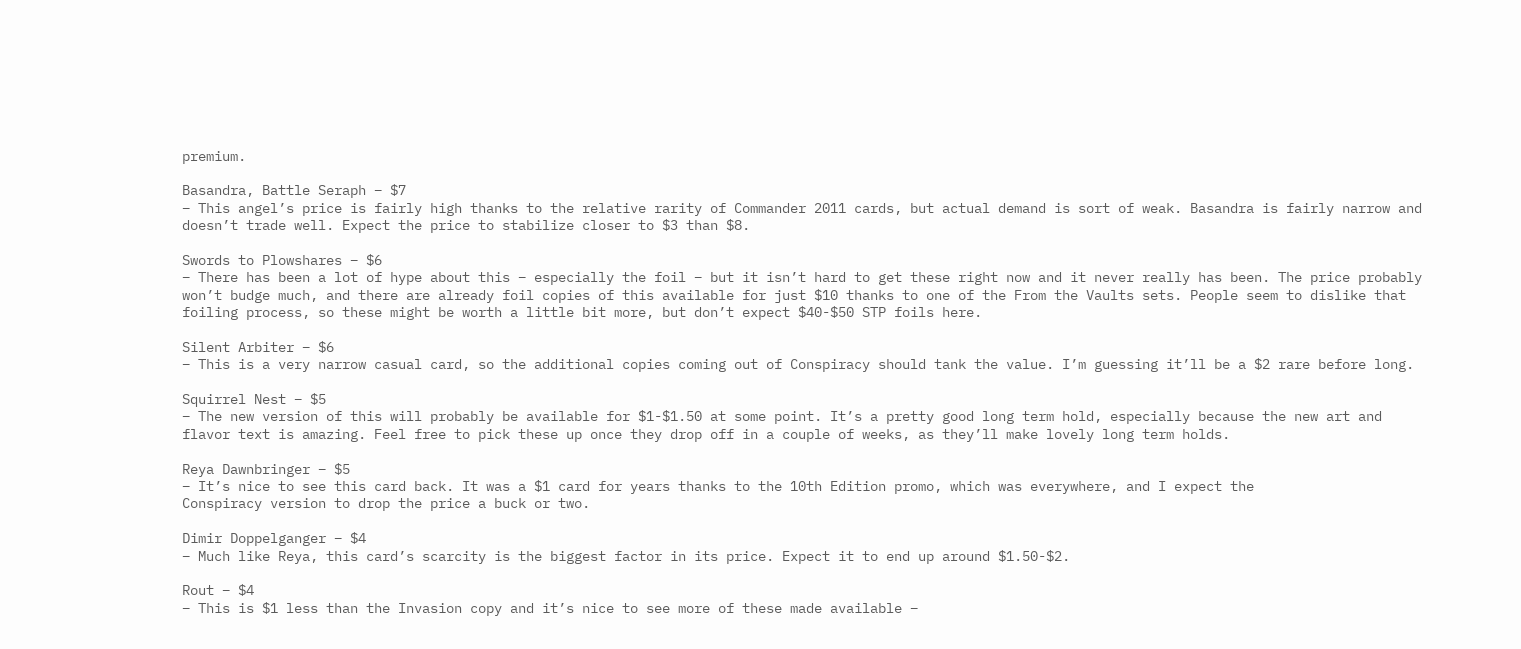premium.

Basandra, Battle Seraph – $7
– This angel’s price is fairly high thanks to the relative rarity of Commander 2011 cards, but actual demand is sort of weak. Basandra is fairly narrow and
doesn’t trade well. Expect the price to stabilize closer to $3 than $8.

Swords to Plowshares – $6
– There has been a lot of hype about this – especially the foil – but it isn’t hard to get these right now and it never really has been. The price probably
won’t budge much, and there are already foil copies of this available for just $10 thanks to one of the From the Vaults sets. People seem to dislike that
foiling process, so these might be worth a little bit more, but don’t expect $40-$50 STP foils here.

Silent Arbiter – $6
– This is a very narrow casual card, so the additional copies coming out of Conspiracy should tank the value. I’m guessing it’ll be a $2 rare before long.

Squirrel Nest – $5
– The new version of this will probably be available for $1-$1.50 at some point. It’s a pretty good long term hold, especially because the new art and
flavor text is amazing. Feel free to pick these up once they drop off in a couple of weeks, as they’ll make lovely long term holds.

Reya Dawnbringer – $5
– It’s nice to see this card back. It was a $1 card for years thanks to the 10th Edition promo, which was everywhere, and I expect the
Conspiracy version to drop the price a buck or two.

Dimir Doppelganger – $4
– Much like Reya, this card’s scarcity is the biggest factor in its price. Expect it to end up around $1.50-$2.

Rout – $4
– This is $1 less than the Invasion copy and it’s nice to see more of these made available –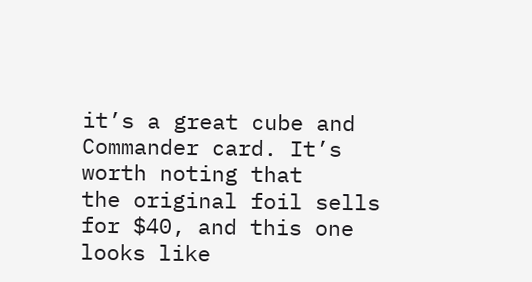it’s a great cube and Commander card. It’s worth noting that
the original foil sells for $40, and this one looks like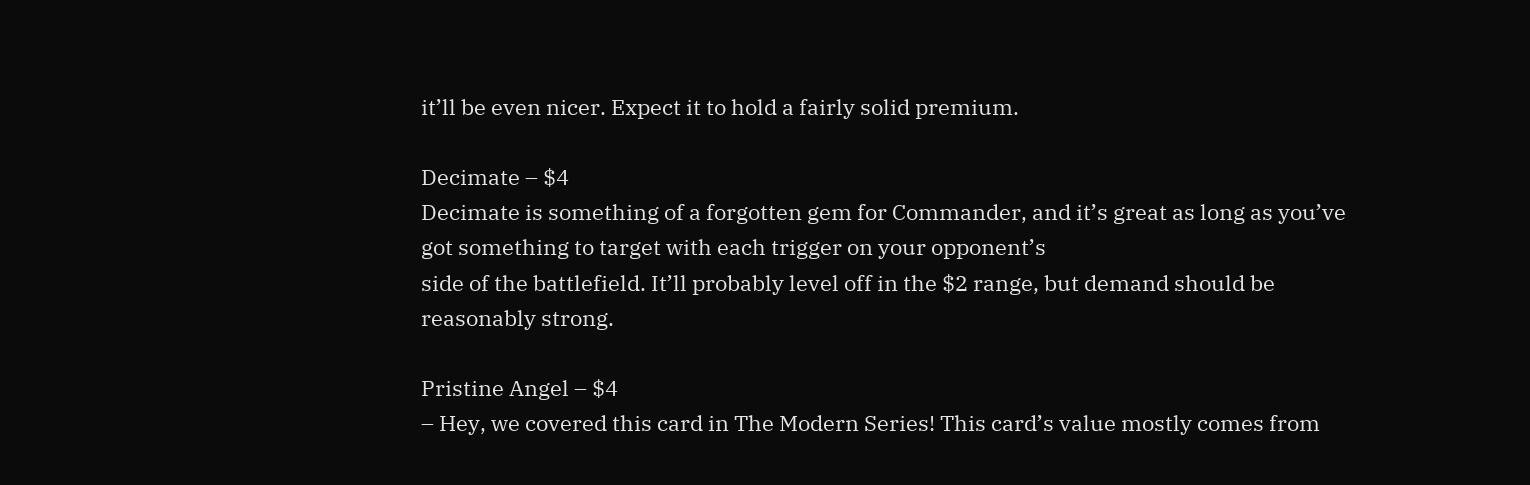it’ll be even nicer. Expect it to hold a fairly solid premium.

Decimate – $4
Decimate is something of a forgotten gem for Commander, and it’s great as long as you’ve got something to target with each trigger on your opponent’s
side of the battlefield. It’ll probably level off in the $2 range, but demand should be reasonably strong.

Pristine Angel – $4
– Hey, we covered this card in The Modern Series! This card’s value mostly comes from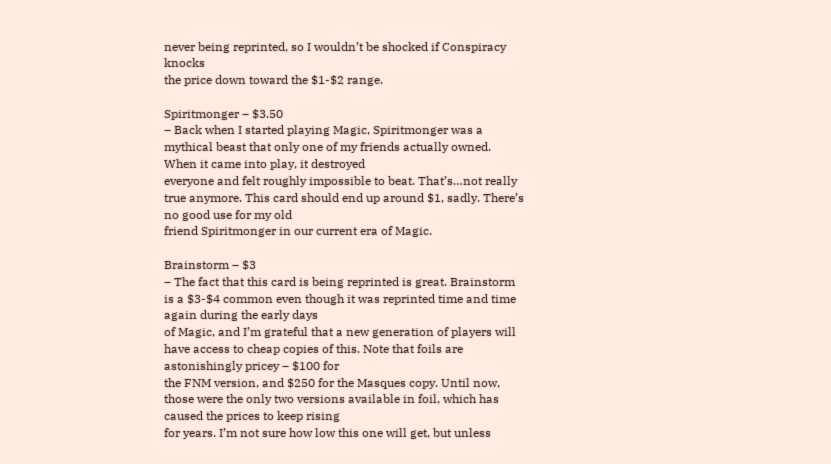never being reprinted, so I wouldn’t be shocked if Conspiracy knocks
the price down toward the $1-$2 range.

Spiritmonger – $3.50
– Back when I started playing Magic, Spiritmonger was a mythical beast that only one of my friends actually owned. When it came into play, it destroyed
everyone and felt roughly impossible to beat. That’s…not really true anymore. This card should end up around $1, sadly. There’s no good use for my old
friend Spiritmonger in our current era of Magic.

Brainstorm – $3
– The fact that this card is being reprinted is great. Brainstorm is a $3-$4 common even though it was reprinted time and time again during the early days
of Magic, and I’m grateful that a new generation of players will have access to cheap copies of this. Note that foils are astonishingly pricey – $100 for
the FNM version, and $250 for the Masques copy. Until now, those were the only two versions available in foil, which has caused the prices to keep rising
for years. I’m not sure how low this one will get, but unless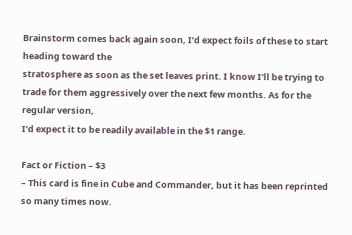Brainstorm comes back again soon, I’d expect foils of these to start heading toward the
stratosphere as soon as the set leaves print. I know I’ll be trying to trade for them aggressively over the next few months. As for the regular version,
I’d expect it to be readily available in the $1 range.

Fact or Fiction – $3
– This card is fine in Cube and Commander, but it has been reprinted so many times now.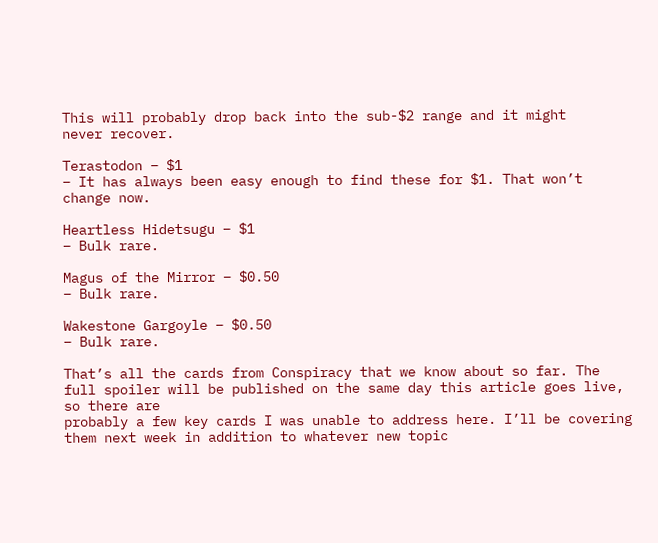This will probably drop back into the sub-$2 range and it might
never recover.

Terastodon – $1
– It has always been easy enough to find these for $1. That won’t change now.

Heartless Hidetsugu – $1
– Bulk rare.

Magus of the Mirror – $0.50
– Bulk rare.

Wakestone Gargoyle – $0.50
– Bulk rare.

That’s all the cards from Conspiracy that we know about so far. The full spoiler will be published on the same day this article goes live, so there are
probably a few key cards I was unable to address here. I’ll be covering them next week in addition to whatever new topic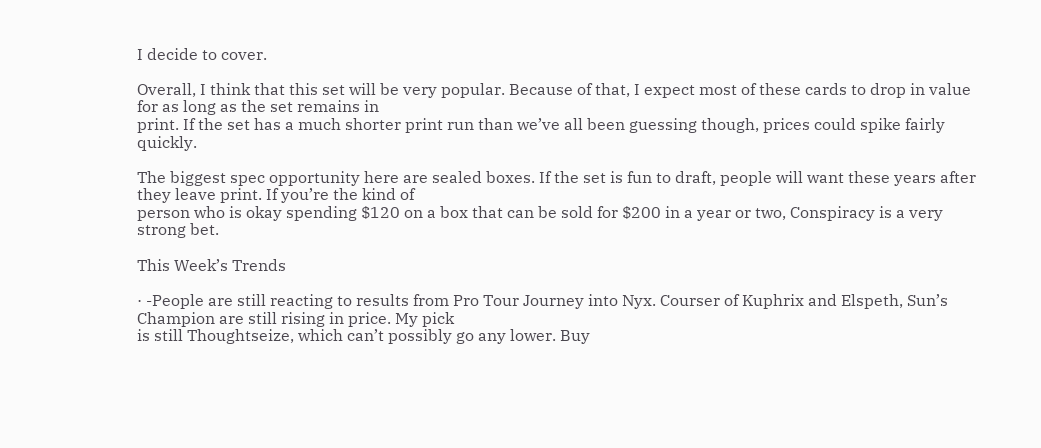I decide to cover.

Overall, I think that this set will be very popular. Because of that, I expect most of these cards to drop in value for as long as the set remains in
print. If the set has a much shorter print run than we’ve all been guessing though, prices could spike fairly quickly.

The biggest spec opportunity here are sealed boxes. If the set is fun to draft, people will want these years after they leave print. If you’re the kind of
person who is okay spending $120 on a box that can be sold for $200 in a year or two, Conspiracy is a very strong bet.

This Week’s Trends

· -People are still reacting to results from Pro Tour Journey into Nyx. Courser of Kuphrix and Elspeth, Sun’s Champion are still rising in price. My pick
is still Thoughtseize, which can’t possibly go any lower. Buy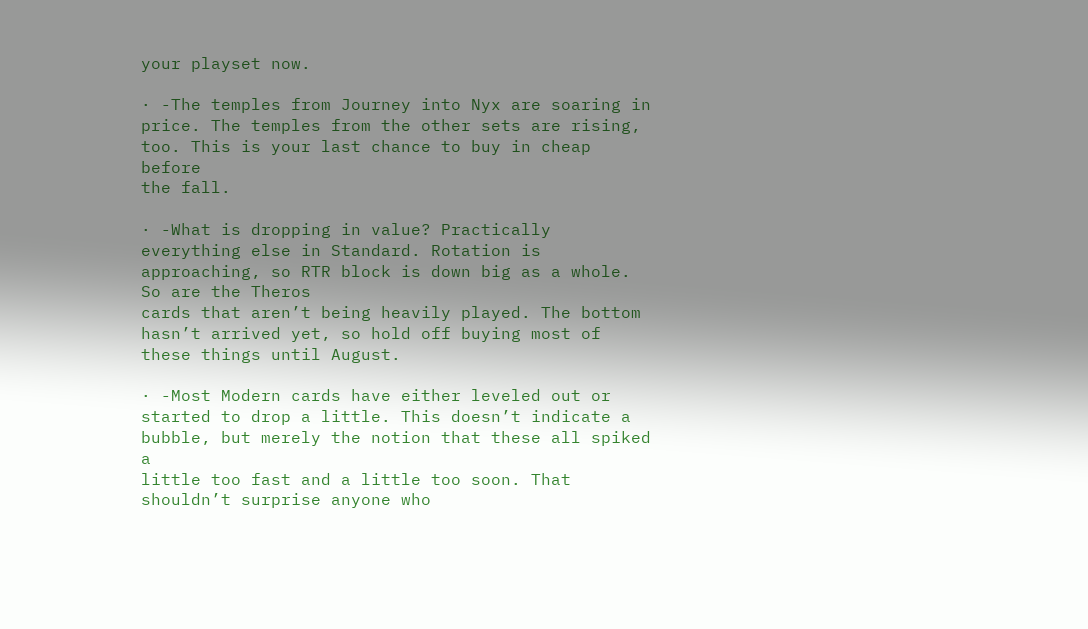your playset now.

· -The temples from Journey into Nyx are soaring in price. The temples from the other sets are rising, too. This is your last chance to buy in cheap before
the fall.

· -What is dropping in value? Practically everything else in Standard. Rotation is approaching, so RTR block is down big as a whole. So are the Theros
cards that aren’t being heavily played. The bottom hasn’t arrived yet, so hold off buying most of these things until August.

· -Most Modern cards have either leveled out or started to drop a little. This doesn’t indicate a bubble, but merely the notion that these all spiked a
little too fast and a little too soon. That shouldn’t surprise anyone who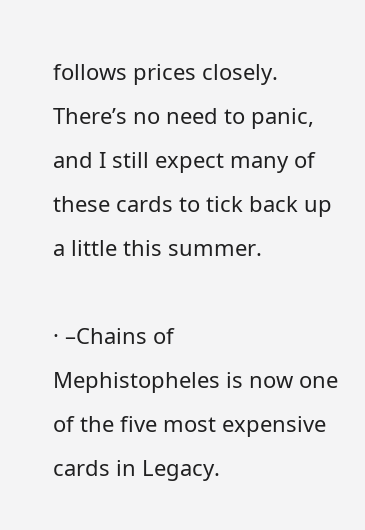follows prices closely. There’s no need to panic, and I still expect many of
these cards to tick back up a little this summer.

· –Chains of Mephistopheles is now one of the five most expensive cards in Legacy.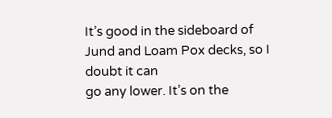It’s good in the sideboard of Jund and Loam Pox decks, so I doubt it can
go any lower. It’s on the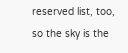reserved list, too, so the sky is the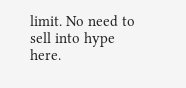limit. No need to sell into hype here.